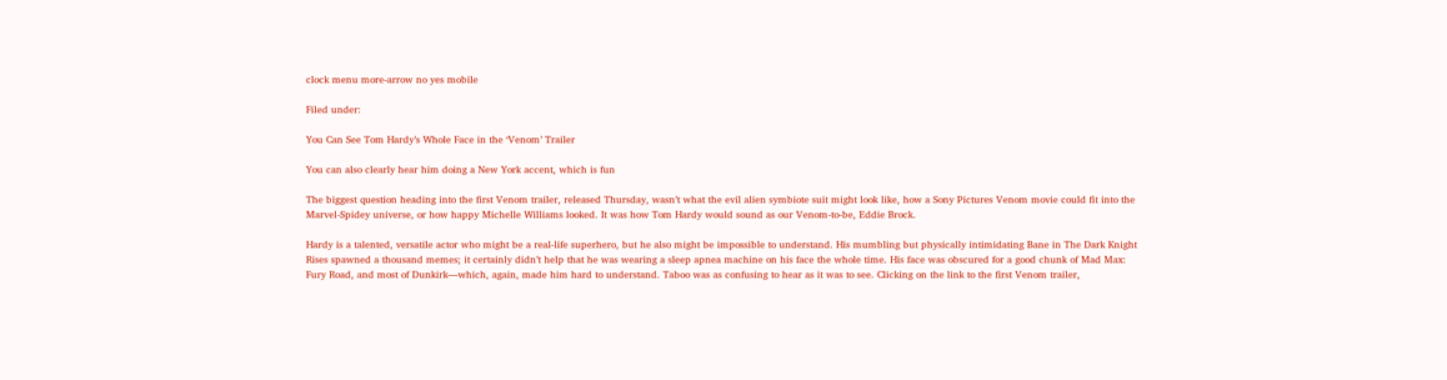clock menu more-arrow no yes mobile

Filed under:

You Can See Tom Hardy’s Whole Face in the ‘Venom’ Trailer

You can also clearly hear him doing a New York accent, which is fun

The biggest question heading into the first Venom trailer, released Thursday, wasn’t what the evil alien symbiote suit might look like, how a Sony Pictures Venom movie could fit into the Marvel-Spidey universe, or how happy Michelle Williams looked. It was how Tom Hardy would sound as our Venom-to-be, Eddie Brock.

Hardy is a talented, versatile actor who might be a real-life superhero, but he also might be impossible to understand. His mumbling but physically intimidating Bane in The Dark Knight Rises spawned a thousand memes; it certainly didn’t help that he was wearing a sleep apnea machine on his face the whole time. His face was obscured for a good chunk of Mad Max: Fury Road, and most of Dunkirk—which, again, made him hard to understand. Taboo was as confusing to hear as it was to see. Clicking on the link to the first Venom trailer,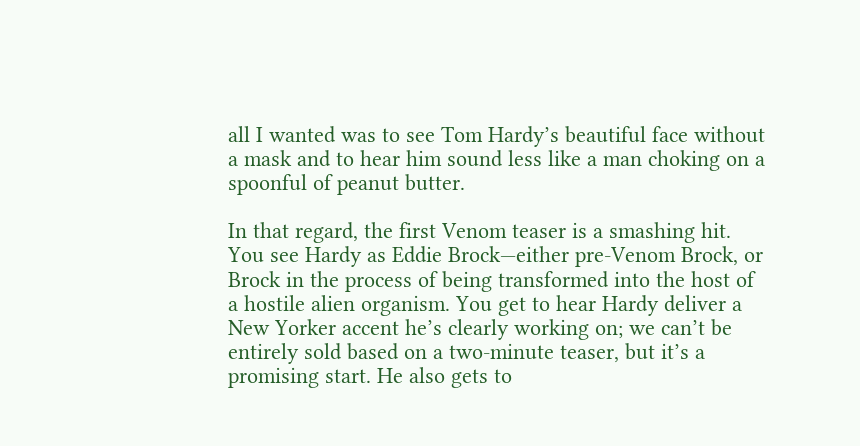all I wanted was to see Tom Hardy’s beautiful face without a mask and to hear him sound less like a man choking on a spoonful of peanut butter.

In that regard, the first Venom teaser is a smashing hit. You see Hardy as Eddie Brock—either pre-Venom Brock, or Brock in the process of being transformed into the host of a hostile alien organism. You get to hear Hardy deliver a New Yorker accent he’s clearly working on; we can’t be entirely sold based on a two-minute teaser, but it’s a promising start. He also gets to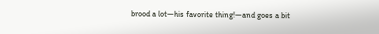brood a lot—his favorite thing!—and goes a bit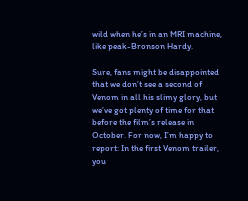wild when he’s in an MRI machine, like peak-Bronson Hardy.

Sure, fans might be disappointed that we don’t see a second of Venom in all his slimy glory, but we’ve got plenty of time for that before the film’s release in October. For now, I’m happy to report: In the first Venom trailer, you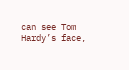can see Tom Hardy’s face,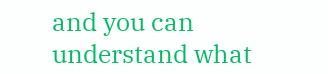and you can understand what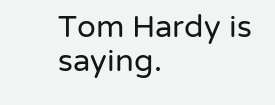Tom Hardy is saying.